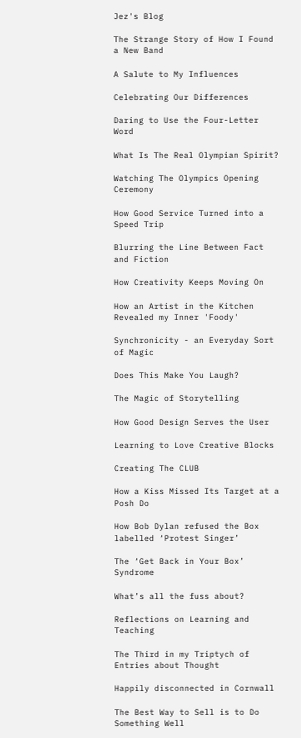Jez's Blog

The Strange Story of How I Found a New Band

A Salute to My Influences

Celebrating Our Differences

Daring to Use the Four-Letter Word

What Is The Real Olympian Spirit?

Watching The Olympics Opening Ceremony

How Good Service Turned into a Speed Trip

Blurring the Line Between Fact and Fiction

How Creativity Keeps Moving On

How an Artist in the Kitchen Revealed my Inner 'Foody'

Synchronicity - an Everyday Sort of Magic

Does This Make You Laugh?

The Magic of Storytelling

How Good Design Serves the User

Learning to Love Creative Blocks

Creating The CLUB

How a Kiss Missed Its Target at a Posh Do

How Bob Dylan refused the Box labelled ‘Protest Singer’

The ‘Get Back in Your Box’ Syndrome

What’s all the fuss about?

Reflections on Learning and Teaching

The Third in my Triptych of Entries about Thought

Happily disconnected in Cornwall

The Best Way to Sell is to Do Something Well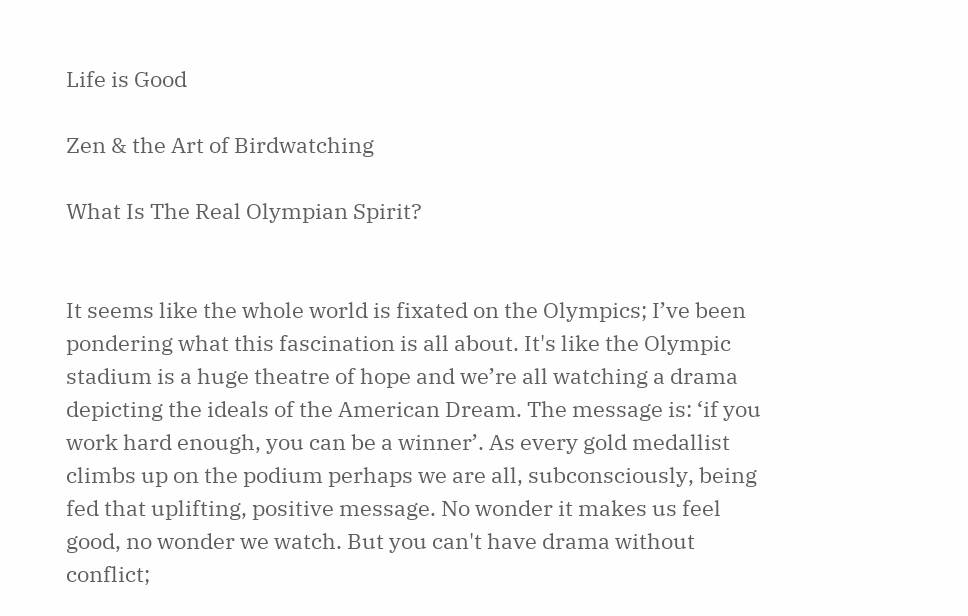Life is Good

Zen & the Art of Birdwatching

What Is The Real Olympian Spirit?


It seems like the whole world is fixated on the Olympics; I’ve been pondering what this fascination is all about. It's like the Olympic stadium is a huge theatre of hope and we’re all watching a drama depicting the ideals of the American Dream. The message is: ‘if you work hard enough, you can be a winner’. As every gold medallist climbs up on the podium perhaps we are all, subconsciously, being fed that uplifting, positive message. No wonder it makes us feel good, no wonder we watch. But you can't have drama without conflict;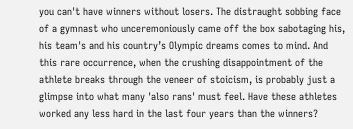you can't have winners without losers. The distraught sobbing face of a gymnast who unceremoniously came off the box sabotaging his, his team's and his country’s Olympic dreams comes to mind. And this rare occurrence, when the crushing disappointment of the athlete breaks through the veneer of stoicism, is probably just a glimpse into what many 'also rans' must feel. Have these athletes worked any less hard in the last four years than the winners?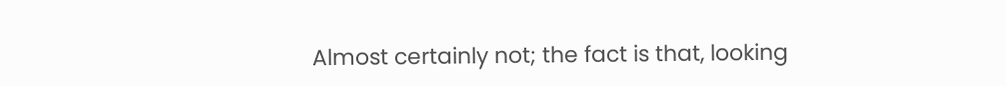Almost certainly not; the fact is that, looking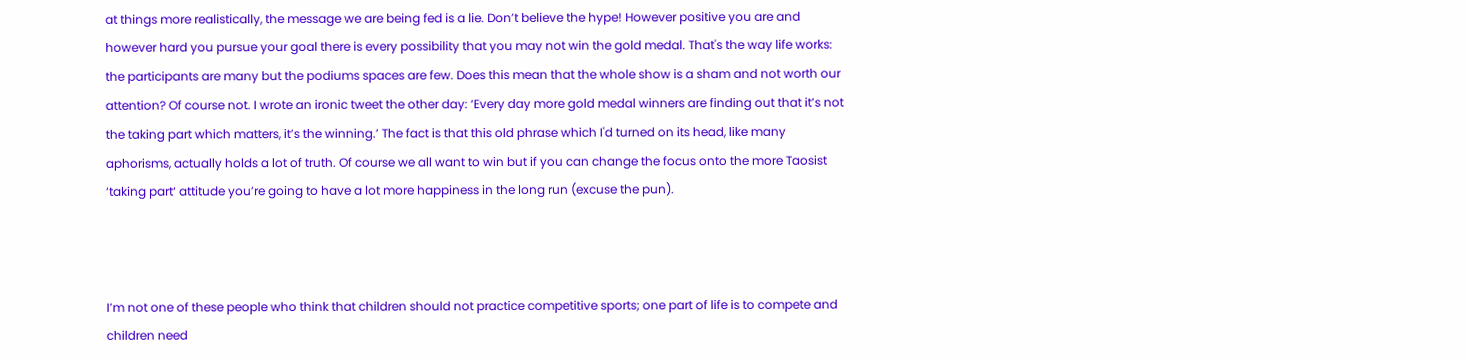at things more realistically, the message we are being fed is a lie. Don’t believe the hype! However positive you are and however hard you pursue your goal there is every possibility that you may not win the gold medal. That's the way life works: the participants are many but the podiums spaces are few. Does this mean that the whole show is a sham and not worth our attention? Of course not. I wrote an ironic tweet the other day: ‘Every day more gold medal winners are finding out that it’s not the taking part which matters, it’s the winning.’ The fact is that this old phrase which I'd turned on its head, like many aphorisms, actually holds a lot of truth. Of course we all want to win but if you can change the focus onto the more Taosist ‘taking part‘ attitude you’re going to have a lot more happiness in the long run (excuse the pun).



I’m not one of these people who think that children should not practice competitive sports; one part of life is to compete and children need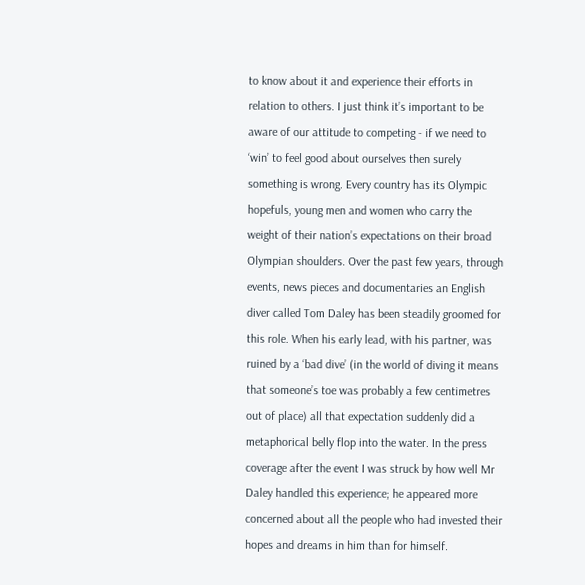to know about it and experience their efforts in relation to others. I just think it’s important to be aware of our attitude to competing - if we need to ‘win’ to feel good about ourselves then surely something is wrong. Every country has its Olympic hopefuls, young men and women who carry the weight of their nation’s expectations on their broad Olympian shoulders. Over the past few years, through events, news pieces and documentaries an English diver called Tom Daley has been steadily groomed for this role. When his early lead, with his partner, was ruined by a ‘bad dive’ (in the world of diving it means that someone’s toe was probably a few centimetres out of place) all that expectation suddenly did a metaphorical belly flop into the water. In the press coverage after the event I was struck by how well Mr Daley handled this experience; he appeared more concerned about all the people who had invested their hopes and dreams in him than for himself.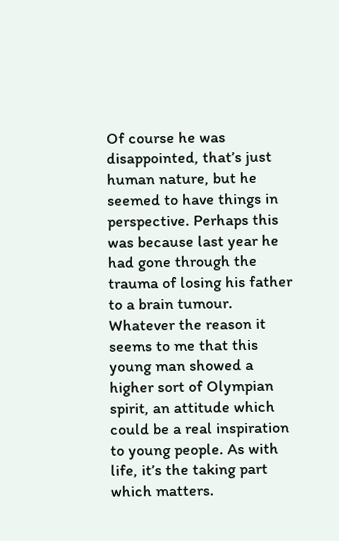Of course he was disappointed, that’s just human nature, but he seemed to have things in perspective. Perhaps this was because last year he had gone through the trauma of losing his father to a brain tumour. Whatever the reason it seems to me that this young man showed a higher sort of Olympian spirit, an attitude which could be a real inspiration to young people. As with life, it’s the taking part which matters.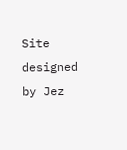Site designed by Jez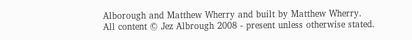Alborough and Matthew Wherry and built by Matthew Wherry.
All content © Jez Albrough 2008 - present unless otherwise stated.